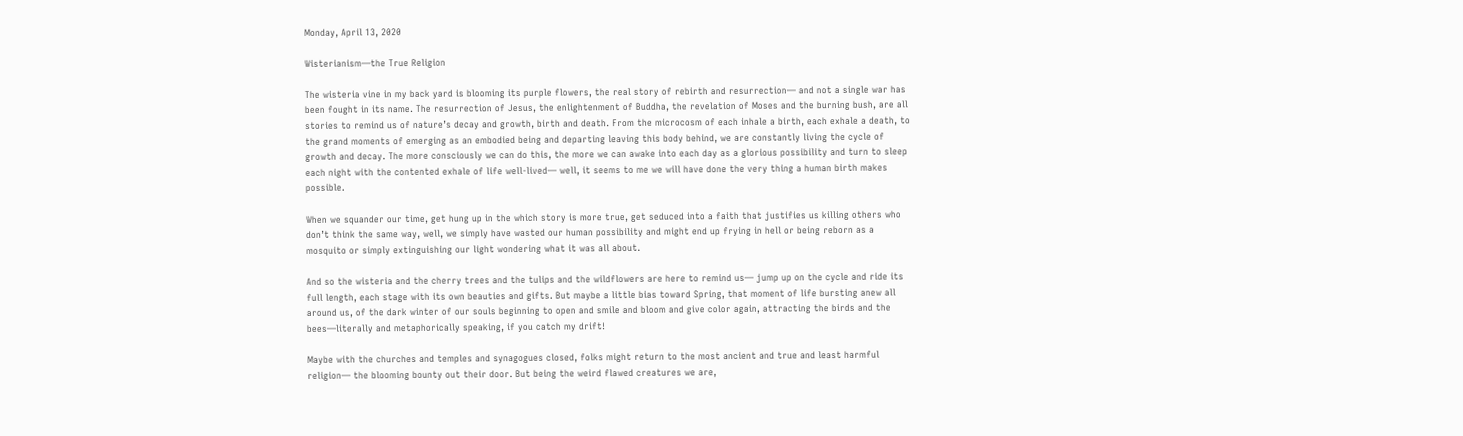Monday, April 13, 2020

Wisterianism—the True Religion

The wisteria vine in my back yard is blooming its purple flowers, the real story of rebirth and resurrection— and not a single war has been fought in its name. The resurrection of Jesus, the enlightenment of Buddha, the revelation of Moses and the burning bush, are all stories to remind us of nature’s decay and growth, birth and death. From the microcosm of each inhale a birth, each exhale a death, to the grand moments of emerging as an embodied being and departing leaving this body behind, we are constantly living the cycle of growth and decay. The more consciously we can do this, the more we can awake into each day as a glorious possibility and turn to sleep each night with the contented exhale of life well-lived— well, it seems to me we will have done the very thing a human birth makes possible.

When we squander our time, get hung up in the which story is more true, get seduced into a faith that justifies us killing others who don’t think the same way, well, we simply have wasted our human possibility and might end up frying in hell or being reborn as a mosquito or simply extinguishing our light wondering what it was all about.

And so the wisteria and the cherry trees and the tulips and the wildflowers are here to remind us— jump up on the cycle and ride its full length, each stage with its own beauties and gifts. But maybe a little bias toward Spring, that moment of life bursting anew all around us, of the dark winter of our souls beginning to open and smile and bloom and give color again, attracting the birds and the bees—literally and metaphorically speaking, if you catch my drift!

Maybe with the churches and temples and synagogues closed, folks might return to the most ancient and true and least harmful religion— the blooming bounty out their door. But being the weird flawed creatures we are,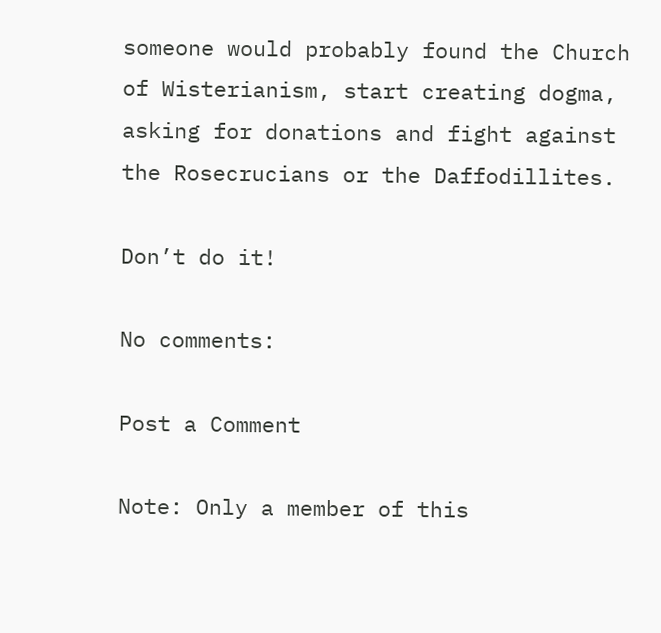someone would probably found the Church of Wisterianism, start creating dogma, asking for donations and fight against the Rosecrucians or the Daffodillites.

Don’t do it!

No comments:

Post a Comment

Note: Only a member of this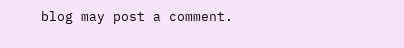blog may post a comment.